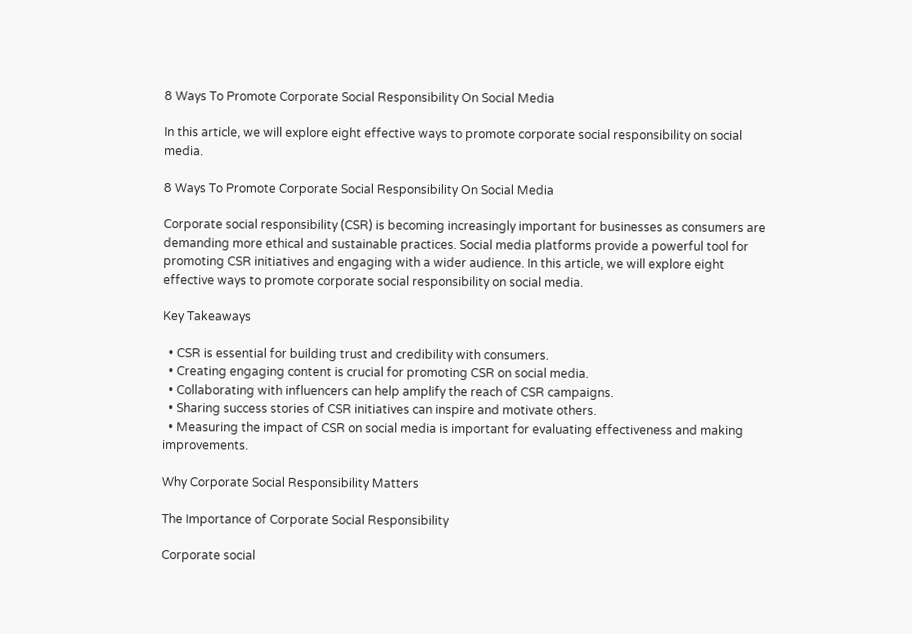8 Ways To Promote Corporate Social Responsibility On Social Media

In this article, we will explore eight effective ways to promote corporate social responsibility on social media.

8 Ways To Promote Corporate Social Responsibility On Social Media

Corporate social responsibility (CSR) is becoming increasingly important for businesses as consumers are demanding more ethical and sustainable practices. Social media platforms provide a powerful tool for promoting CSR initiatives and engaging with a wider audience. In this article, we will explore eight effective ways to promote corporate social responsibility on social media.

Key Takeaways

  • CSR is essential for building trust and credibility with consumers.
  • Creating engaging content is crucial for promoting CSR on social media.
  • Collaborating with influencers can help amplify the reach of CSR campaigns.
  • Sharing success stories of CSR initiatives can inspire and motivate others.
  • Measuring the impact of CSR on social media is important for evaluating effectiveness and making improvements.

Why Corporate Social Responsibility Matters

The Importance of Corporate Social Responsibility

Corporate social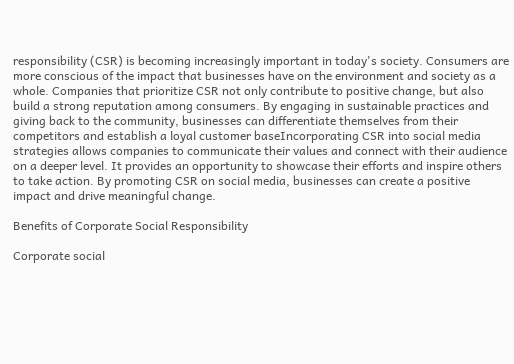responsibility (CSR) is becoming increasingly important in today's society. Consumers are more conscious of the impact that businesses have on the environment and society as a whole. Companies that prioritize CSR not only contribute to positive change, but also build a strong reputation among consumers. By engaging in sustainable practices and giving back to the community, businesses can differentiate themselves from their competitors and establish a loyal customer baseIncorporating CSR into social media strategies allows companies to communicate their values and connect with their audience on a deeper level. It provides an opportunity to showcase their efforts and inspire others to take action. By promoting CSR on social media, businesses can create a positive impact and drive meaningful change.

Benefits of Corporate Social Responsibility

Corporate social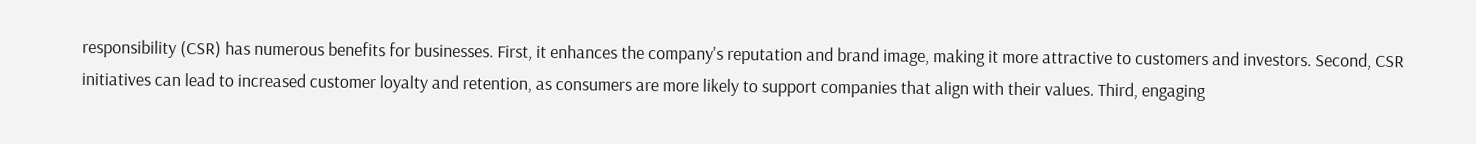responsibility (CSR) has numerous benefits for businesses. First, it enhances the company's reputation and brand image, making it more attractive to customers and investors. Second, CSR initiatives can lead to increased customer loyalty and retention, as consumers are more likely to support companies that align with their values. Third, engaging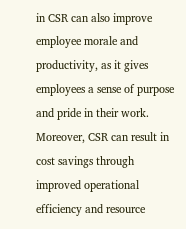in CSR can also improve employee morale and productivity, as it gives employees a sense of purpose and pride in their work. Moreover, CSR can result in cost savings through improved operational efficiency and resource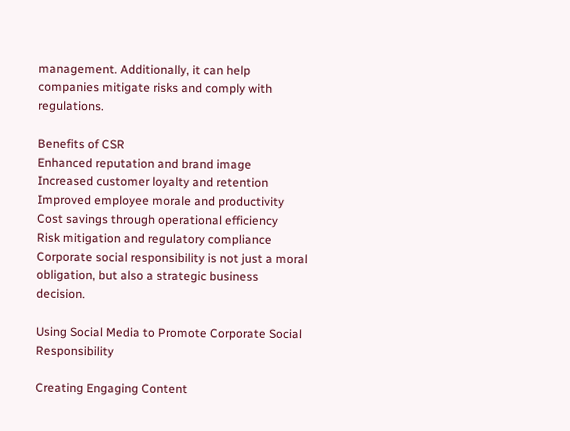management. Additionally, it can help companies mitigate risks and comply with regulations.

Benefits of CSR
Enhanced reputation and brand image
Increased customer loyalty and retention
Improved employee morale and productivity
Cost savings through operational efficiency
Risk mitigation and regulatory compliance
Corporate social responsibility is not just a moral obligation, but also a strategic business decision.

Using Social Media to Promote Corporate Social Responsibility

Creating Engaging Content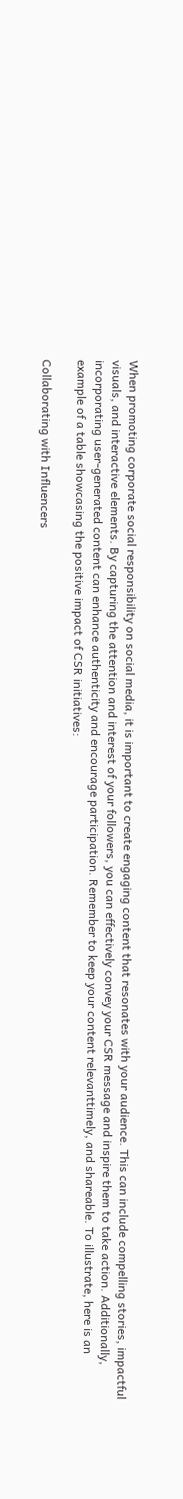When promoting corporate social responsibility on social media, it is important to create engaging content that resonates with your audience. This can include compelling stories, impactful visuals, and interactive elements. By capturing the attention and interest of your followers, you can effectively convey your CSR message and inspire them to take action. Additionally, incorporating user-generated content can enhance authenticity and encourage participation. Remember to keep your content relevanttimely, and shareable. To illustrate, here is an example of a table showcasing the positive impact of CSR initiatives:

Collaborating with Influencers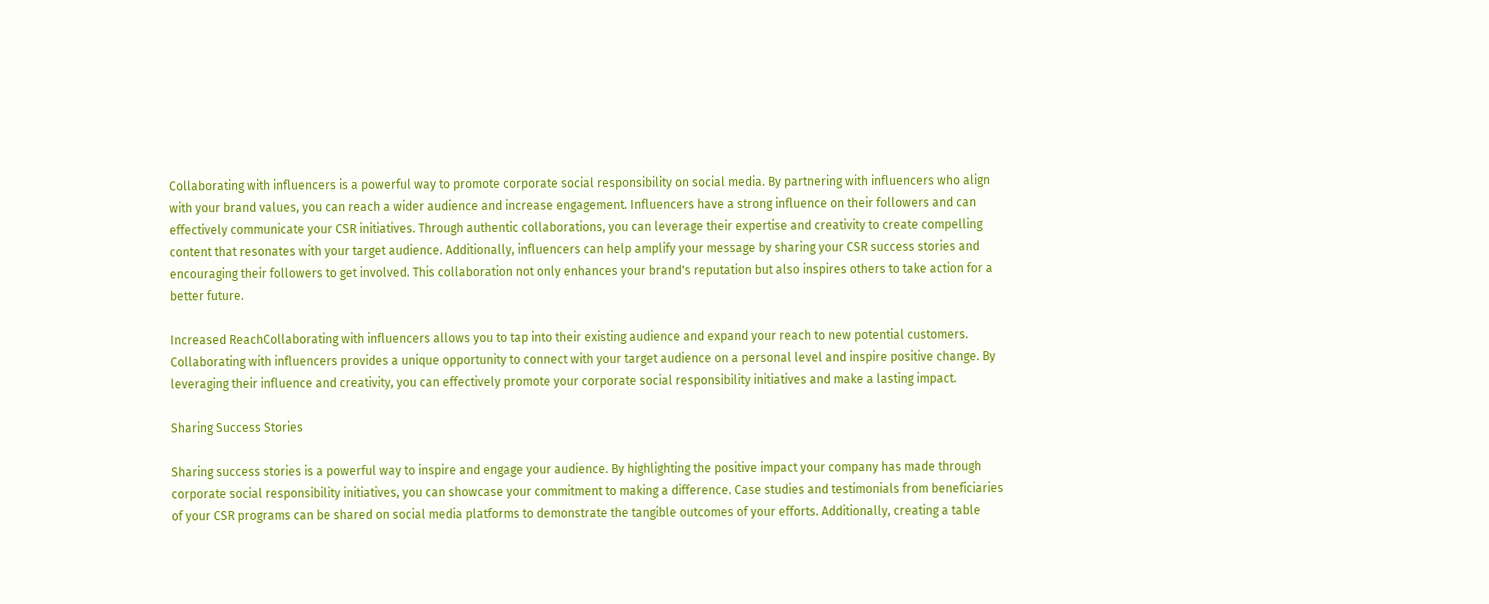Collaborating with influencers is a powerful way to promote corporate social responsibility on social media. By partnering with influencers who align with your brand values, you can reach a wider audience and increase engagement. Influencers have a strong influence on their followers and can effectively communicate your CSR initiatives. Through authentic collaborations, you can leverage their expertise and creativity to create compelling content that resonates with your target audience. Additionally, influencers can help amplify your message by sharing your CSR success stories and encouraging their followers to get involved. This collaboration not only enhances your brand's reputation but also inspires others to take action for a better future.

Increased ReachCollaborating with influencers allows you to tap into their existing audience and expand your reach to new potential customers.
Collaborating with influencers provides a unique opportunity to connect with your target audience on a personal level and inspire positive change. By leveraging their influence and creativity, you can effectively promote your corporate social responsibility initiatives and make a lasting impact.

Sharing Success Stories

Sharing success stories is a powerful way to inspire and engage your audience. By highlighting the positive impact your company has made through corporate social responsibility initiatives, you can showcase your commitment to making a difference. Case studies and testimonials from beneficiaries of your CSR programs can be shared on social media platforms to demonstrate the tangible outcomes of your efforts. Additionally, creating a table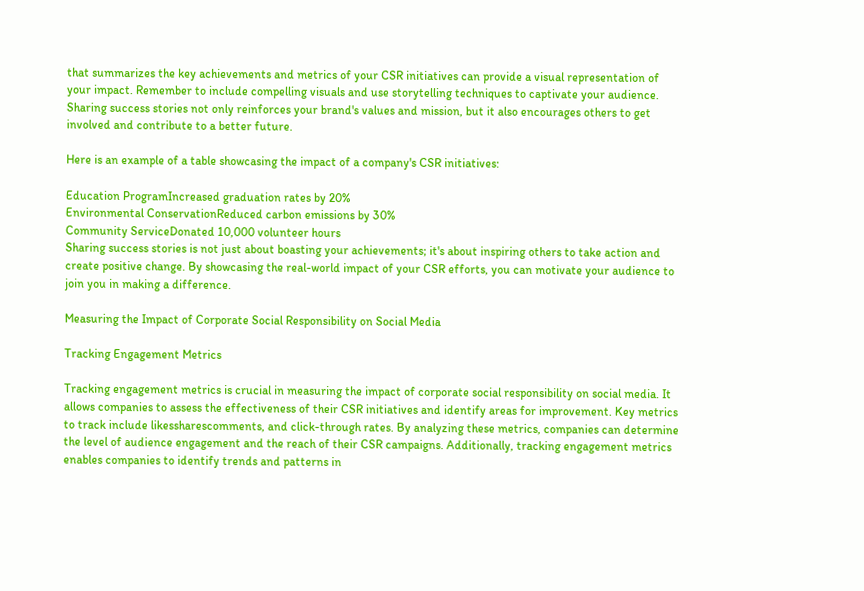that summarizes the key achievements and metrics of your CSR initiatives can provide a visual representation of your impact. Remember to include compelling visuals and use storytelling techniques to captivate your audience. Sharing success stories not only reinforces your brand's values and mission, but it also encourages others to get involved and contribute to a better future.

Here is an example of a table showcasing the impact of a company's CSR initiatives:

Education ProgramIncreased graduation rates by 20%
Environmental ConservationReduced carbon emissions by 30%
Community ServiceDonated 10,000 volunteer hours
Sharing success stories is not just about boasting your achievements; it's about inspiring others to take action and create positive change. By showcasing the real-world impact of your CSR efforts, you can motivate your audience to join you in making a difference.

Measuring the Impact of Corporate Social Responsibility on Social Media

Tracking Engagement Metrics

Tracking engagement metrics is crucial in measuring the impact of corporate social responsibility on social media. It allows companies to assess the effectiveness of their CSR initiatives and identify areas for improvement. Key metrics to track include likessharescomments, and click-through rates. By analyzing these metrics, companies can determine the level of audience engagement and the reach of their CSR campaigns. Additionally, tracking engagement metrics enables companies to identify trends and patterns in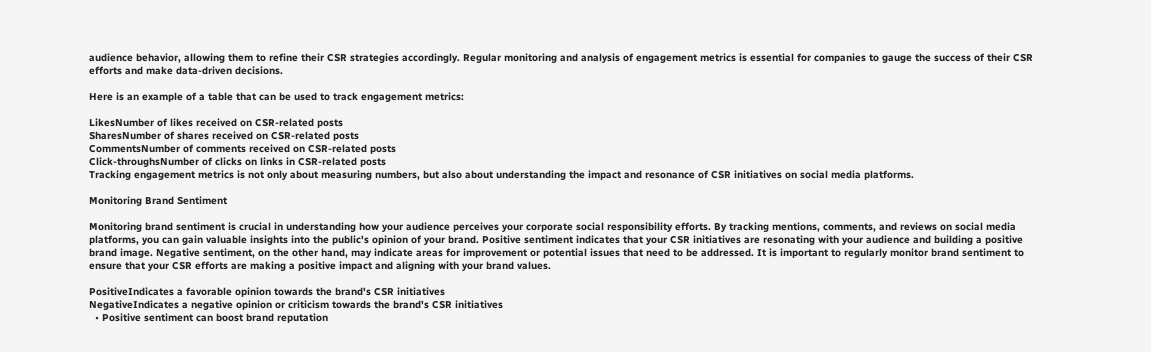audience behavior, allowing them to refine their CSR strategies accordingly. Regular monitoring and analysis of engagement metrics is essential for companies to gauge the success of their CSR efforts and make data-driven decisions.

Here is an example of a table that can be used to track engagement metrics:

LikesNumber of likes received on CSR-related posts
SharesNumber of shares received on CSR-related posts
CommentsNumber of comments received on CSR-related posts
Click-throughsNumber of clicks on links in CSR-related posts
Tracking engagement metrics is not only about measuring numbers, but also about understanding the impact and resonance of CSR initiatives on social media platforms.

Monitoring Brand Sentiment

Monitoring brand sentiment is crucial in understanding how your audience perceives your corporate social responsibility efforts. By tracking mentions, comments, and reviews on social media platforms, you can gain valuable insights into the public's opinion of your brand. Positive sentiment indicates that your CSR initiatives are resonating with your audience and building a positive brand image. Negative sentiment, on the other hand, may indicate areas for improvement or potential issues that need to be addressed. It is important to regularly monitor brand sentiment to ensure that your CSR efforts are making a positive impact and aligning with your brand values.

PositiveIndicates a favorable opinion towards the brand's CSR initiatives
NegativeIndicates a negative opinion or criticism towards the brand's CSR initiatives
  • Positive sentiment can boost brand reputation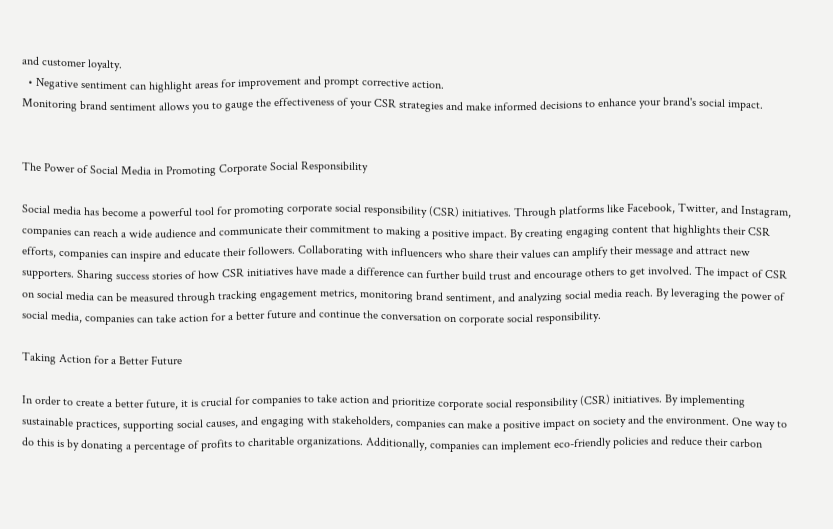and customer loyalty.
  • Negative sentiment can highlight areas for improvement and prompt corrective action.
Monitoring brand sentiment allows you to gauge the effectiveness of your CSR strategies and make informed decisions to enhance your brand's social impact.


The Power of Social Media in Promoting Corporate Social Responsibility

Social media has become a powerful tool for promoting corporate social responsibility (CSR) initiatives. Through platforms like Facebook, Twitter, and Instagram, companies can reach a wide audience and communicate their commitment to making a positive impact. By creating engaging content that highlights their CSR efforts, companies can inspire and educate their followers. Collaborating with influencers who share their values can amplify their message and attract new supporters. Sharing success stories of how CSR initiatives have made a difference can further build trust and encourage others to get involved. The impact of CSR on social media can be measured through tracking engagement metrics, monitoring brand sentiment, and analyzing social media reach. By leveraging the power of social media, companies can take action for a better future and continue the conversation on corporate social responsibility.

Taking Action for a Better Future

In order to create a better future, it is crucial for companies to take action and prioritize corporate social responsibility (CSR) initiatives. By implementing sustainable practices, supporting social causes, and engaging with stakeholders, companies can make a positive impact on society and the environment. One way to do this is by donating a percentage of profits to charitable organizations. Additionally, companies can implement eco-friendly policies and reduce their carbon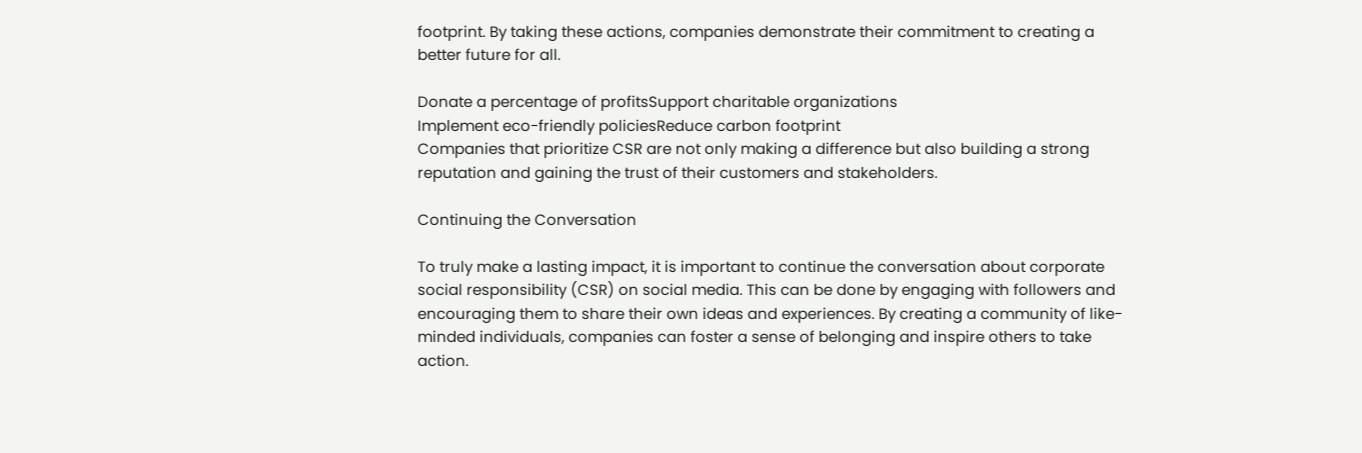footprint. By taking these actions, companies demonstrate their commitment to creating a better future for all.

Donate a percentage of profitsSupport charitable organizations
Implement eco-friendly policiesReduce carbon footprint
Companies that prioritize CSR are not only making a difference but also building a strong reputation and gaining the trust of their customers and stakeholders.

Continuing the Conversation

To truly make a lasting impact, it is important to continue the conversation about corporate social responsibility (CSR) on social media. This can be done by engaging with followers and encouraging them to share their own ideas and experiences. By creating a community of like-minded individuals, companies can foster a sense of belonging and inspire others to take action.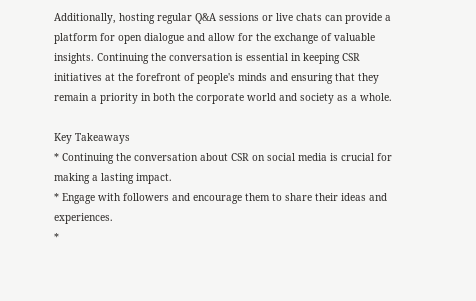Additionally, hosting regular Q&A sessions or live chats can provide a platform for open dialogue and allow for the exchange of valuable insights. Continuing the conversation is essential in keeping CSR initiatives at the forefront of people's minds and ensuring that they remain a priority in both the corporate world and society as a whole.

Key Takeaways
* Continuing the conversation about CSR on social media is crucial for making a lasting impact.
* Engage with followers and encourage them to share their ideas and experiences.
*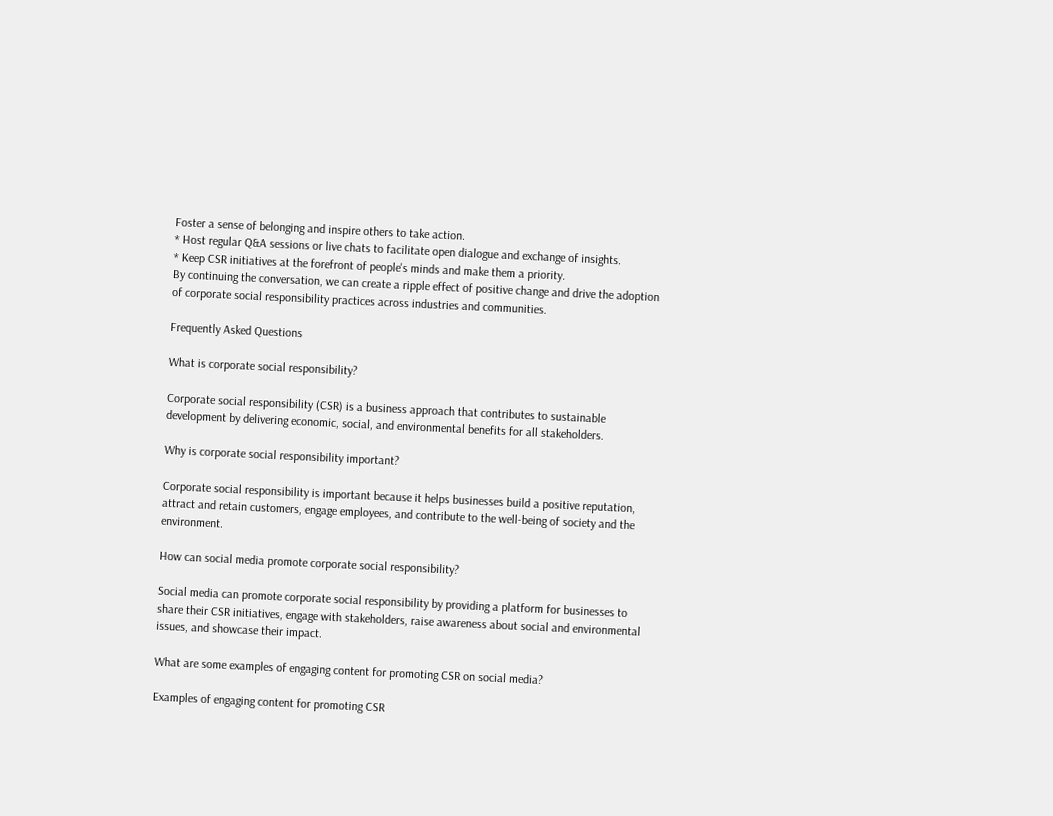Foster a sense of belonging and inspire others to take action.
* Host regular Q&A sessions or live chats to facilitate open dialogue and exchange of insights.
* Keep CSR initiatives at the forefront of people's minds and make them a priority.
By continuing the conversation, we can create a ripple effect of positive change and drive the adoption of corporate social responsibility practices across industries and communities.

Frequently Asked Questions

What is corporate social responsibility?

Corporate social responsibility (CSR) is a business approach that contributes to sustainable development by delivering economic, social, and environmental benefits for all stakeholders.

Why is corporate social responsibility important?

Corporate social responsibility is important because it helps businesses build a positive reputation, attract and retain customers, engage employees, and contribute to the well-being of society and the environment.

How can social media promote corporate social responsibility?

Social media can promote corporate social responsibility by providing a platform for businesses to share their CSR initiatives, engage with stakeholders, raise awareness about social and environmental issues, and showcase their impact.

What are some examples of engaging content for promoting CSR on social media?

Examples of engaging content for promoting CSR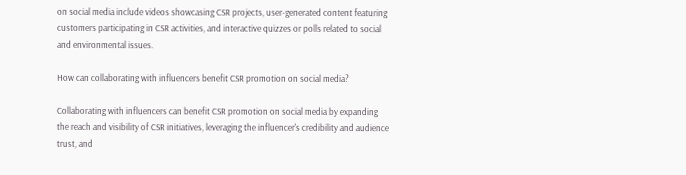on social media include videos showcasing CSR projects, user-generated content featuring customers participating in CSR activities, and interactive quizzes or polls related to social and environmental issues.

How can collaborating with influencers benefit CSR promotion on social media?

Collaborating with influencers can benefit CSR promotion on social media by expanding the reach and visibility of CSR initiatives, leveraging the influencer's credibility and audience trust, and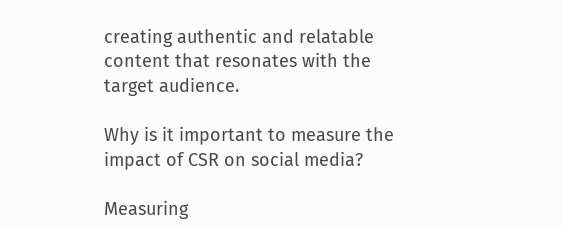creating authentic and relatable content that resonates with the target audience.

Why is it important to measure the impact of CSR on social media?

Measuring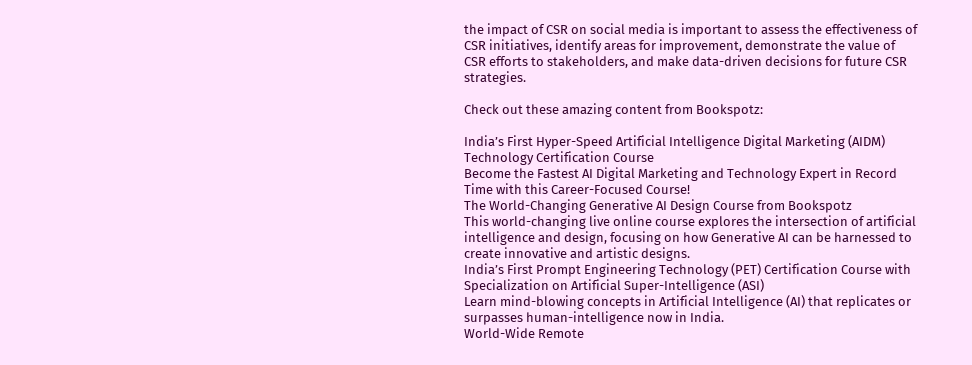the impact of CSR on social media is important to assess the effectiveness of CSR initiatives, identify areas for improvement, demonstrate the value of CSR efforts to stakeholders, and make data-driven decisions for future CSR strategies.

Check out these amazing content from Bookspotz:

India’s First Hyper-Speed Artificial Intelligence Digital Marketing (AIDM) Technology Certification Course
Become the Fastest AI Digital Marketing and Technology Expert in Record Time with this Career-Focused Course!
The World-Changing Generative AI Design Course from Bookspotz
This world-changing live online course explores the intersection of artificial intelligence and design, focusing on how Generative AI can be harnessed to create innovative and artistic designs.
India’s First Prompt Engineering Technology (PET) Certification Course with Specialization on Artificial Super-Intelligence (ASI)
Learn mind-blowing concepts in Artificial Intelligence (AI) that replicates or surpasses human-intelligence now in India.
World-Wide Remote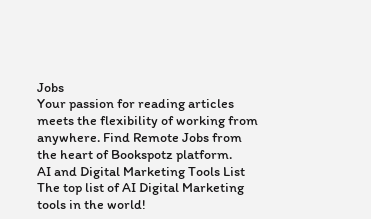Jobs
Your passion for reading articles meets the flexibility of working from anywhere. Find Remote Jobs from the heart of Bookspotz platform.
AI and Digital Marketing Tools List
The top list of AI Digital Marketing tools in the world!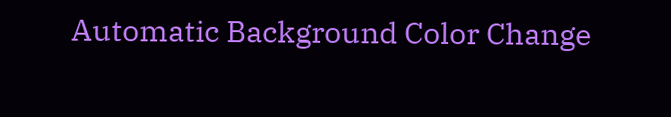Automatic Background Color Change